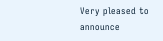Very pleased to announce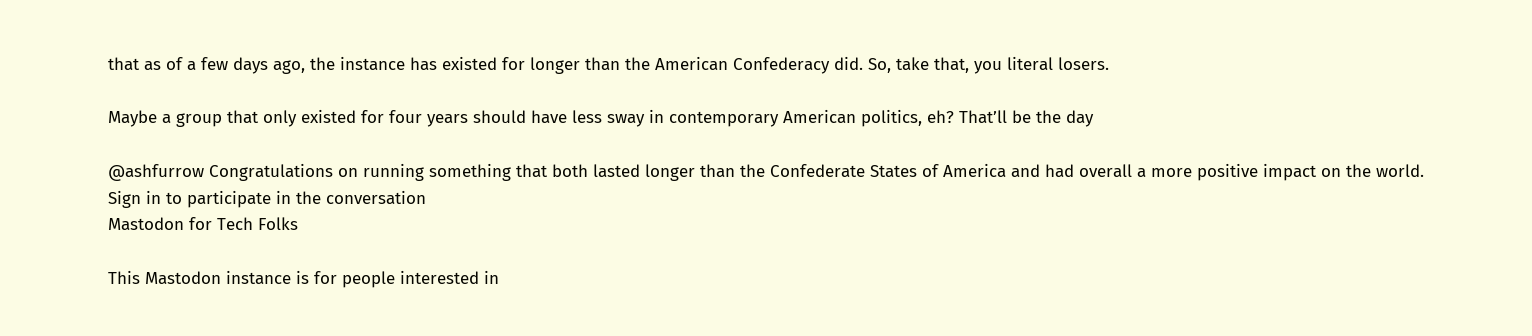that as of a few days ago, the instance has existed for longer than the American Confederacy did. So, take that, you literal losers.

Maybe a group that only existed for four years should have less sway in contemporary American politics, eh? That’ll be the day

@ashfurrow Congratulations on running something that both lasted longer than the Confederate States of America and had overall a more positive impact on the world.
Sign in to participate in the conversation
Mastodon for Tech Folks

This Mastodon instance is for people interested in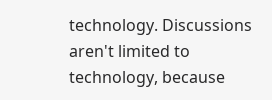technology. Discussions aren't limited to technology, because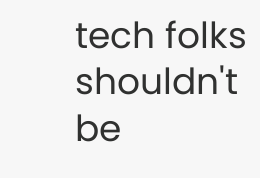tech folks shouldn't be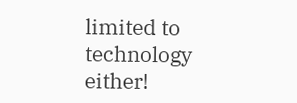limited to technology either!